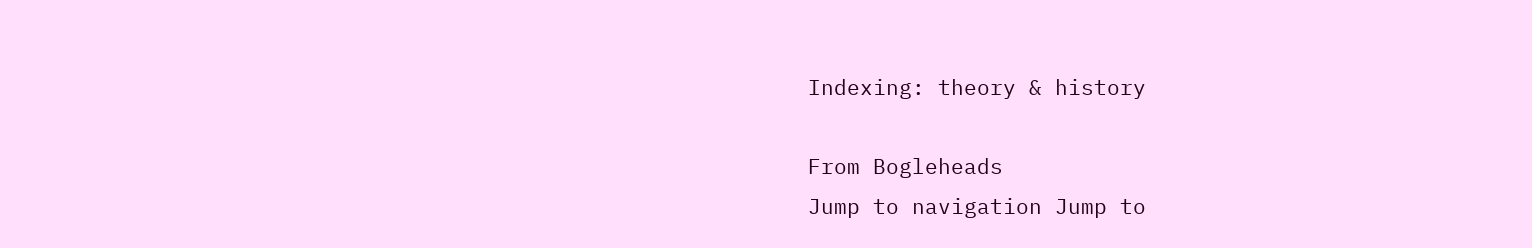Indexing: theory & history

From Bogleheads
Jump to navigation Jump to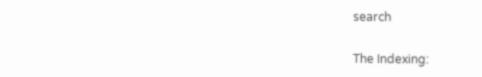search

The Indexing: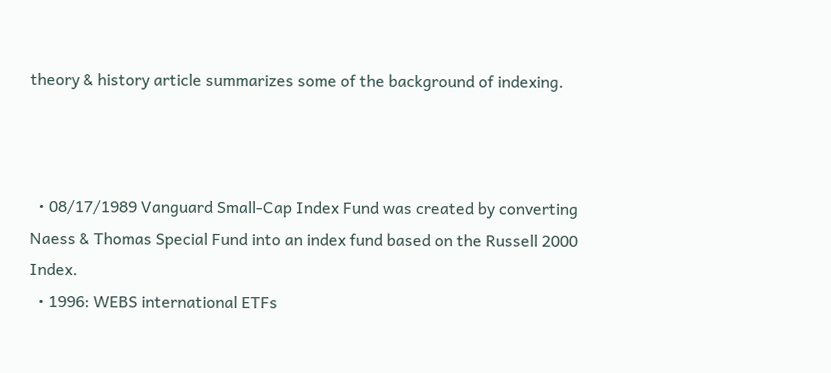theory & history article summarizes some of the background of indexing.



  • 08/17/1989 Vanguard Small-Cap Index Fund was created by converting Naess & Thomas Special Fund into an index fund based on the Russell 2000 Index.
  • 1996: WEBS international ETFs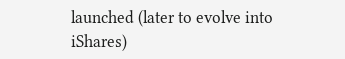launched (later to evolve into iShares)